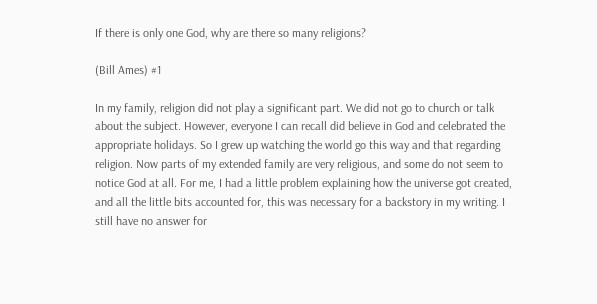If there is only one God, why are there so many religions?

(Bill Ames) #1

In my family, religion did not play a significant part. We did not go to church or talk about the subject. However, everyone I can recall did believe in God and celebrated the appropriate holidays. So I grew up watching the world go this way and that regarding religion. Now parts of my extended family are very religious, and some do not seem to notice God at all. For me, I had a little problem explaining how the universe got created, and all the little bits accounted for, this was necessary for a backstory in my writing. I still have no answer for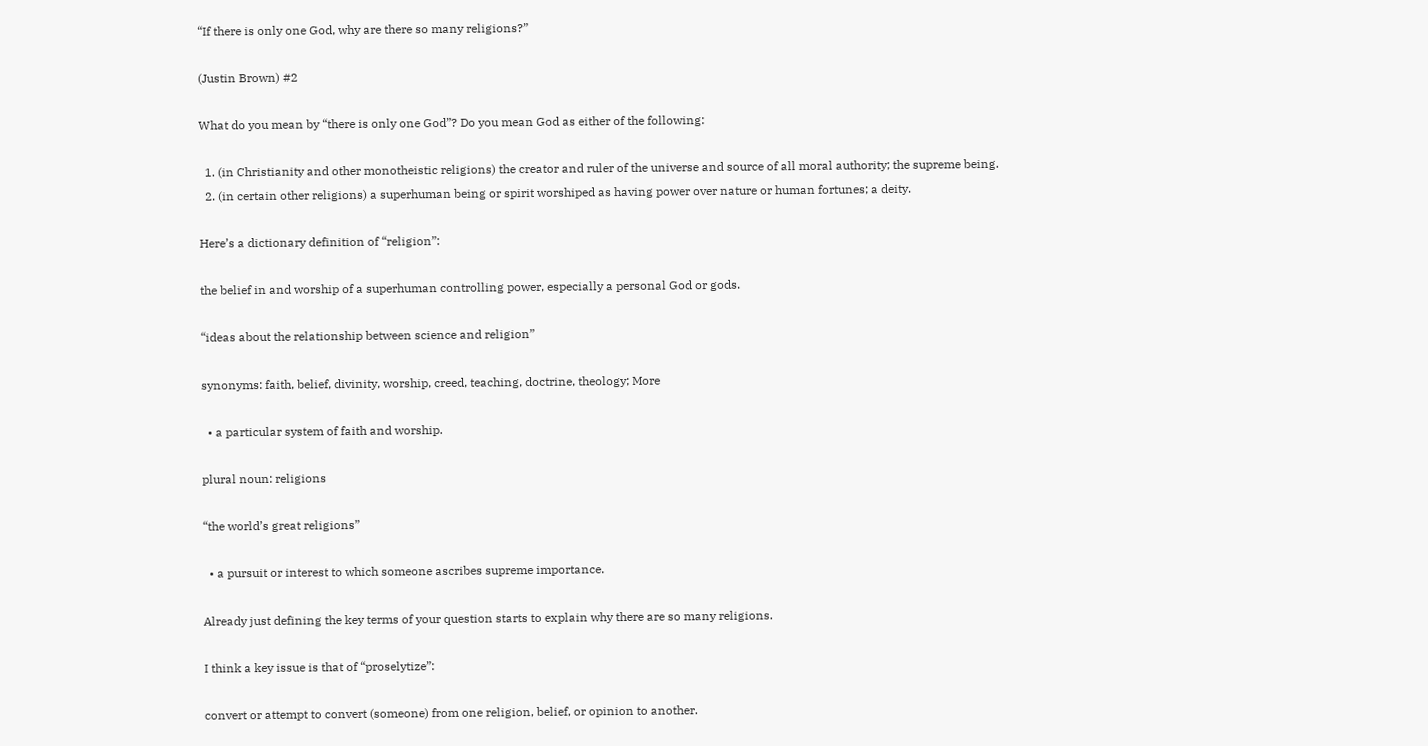“If there is only one God, why are there so many religions?”

(Justin Brown) #2

What do you mean by “there is only one God”? Do you mean God as either of the following:

  1. (in Christianity and other monotheistic religions) the creator and ruler of the universe and source of all moral authority; the supreme being.
  2. (in certain other religions) a superhuman being or spirit worshiped as having power over nature or human fortunes; a deity.

Here’s a dictionary definition of “religion”:

the belief in and worship of a superhuman controlling power, especially a personal God or gods.

“ideas about the relationship between science and religion”

synonyms: faith, belief, divinity, worship, creed, teaching, doctrine, theology; More

  • a particular system of faith and worship.

plural noun: religions

“the world’s great religions”

  • a pursuit or interest to which someone ascribes supreme importance.

Already just defining the key terms of your question starts to explain why there are so many religions.

I think a key issue is that of “proselytize”:

convert or attempt to convert (someone) from one religion, belief, or opinion to another.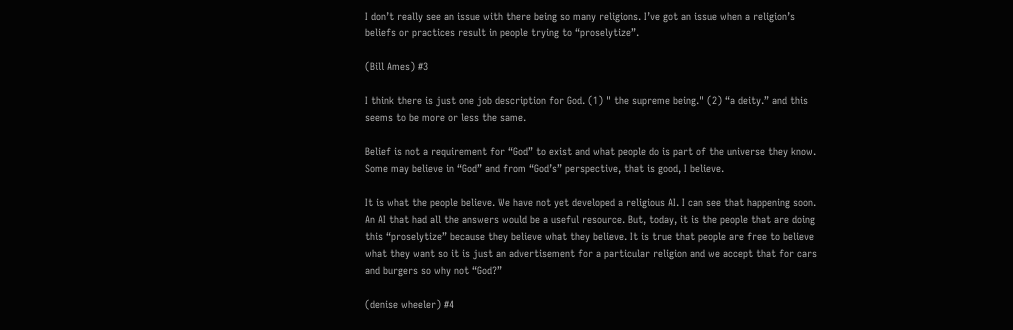I don’t really see an issue with there being so many religions. I’ve got an issue when a religion’s beliefs or practices result in people trying to “proselytize”.

(Bill Ames) #3

I think there is just one job description for God. (1) " the supreme being." (2) “a deity.” and this seems to be more or less the same.

Belief is not a requirement for “God” to exist and what people do is part of the universe they know. Some may believe in “God” and from “God’s” perspective, that is good, I believe.

It is what the people believe. We have not yet developed a religious AI. I can see that happening soon. An AI that had all the answers would be a useful resource. But, today, it is the people that are doing this “proselytize” because they believe what they believe. It is true that people are free to believe what they want so it is just an advertisement for a particular religion and we accept that for cars and burgers so why not “God?”

(denise wheeler) #4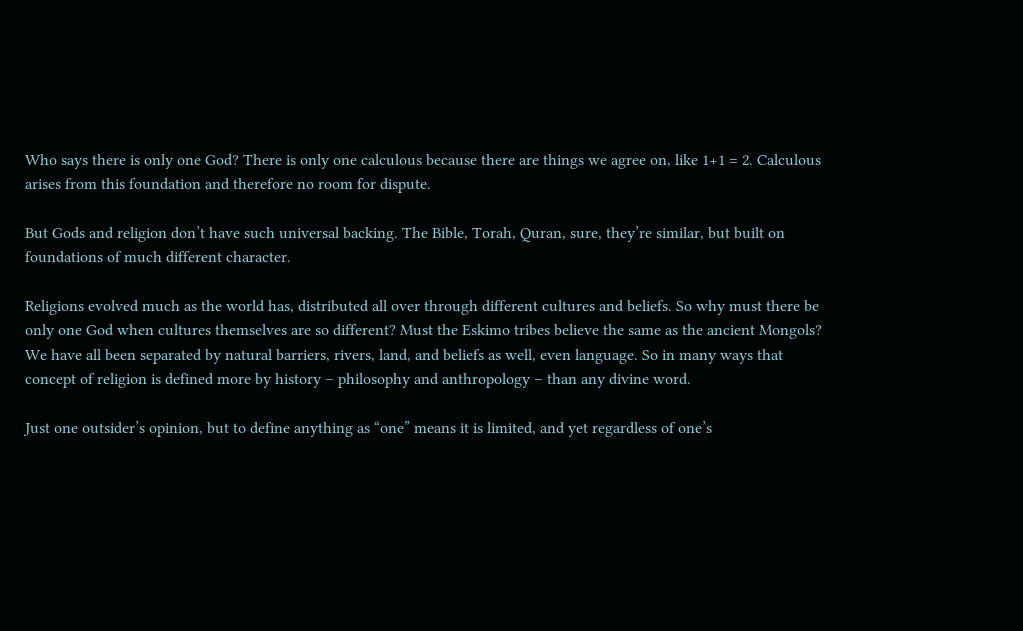Who says there is only one God? There is only one calculous because there are things we agree on, like 1+1 = 2. Calculous arises from this foundation and therefore no room for dispute.

But Gods and religion don’t have such universal backing. The Bible, Torah, Quran, sure, they’re similar, but built on foundations of much different character.

Religions evolved much as the world has, distributed all over through different cultures and beliefs. So why must there be only one God when cultures themselves are so different? Must the Eskimo tribes believe the same as the ancient Mongols? We have all been separated by natural barriers, rivers, land, and beliefs as well, even language. So in many ways that concept of religion is defined more by history – philosophy and anthropology – than any divine word.

Just one outsider’s opinion, but to define anything as “one” means it is limited, and yet regardless of one’s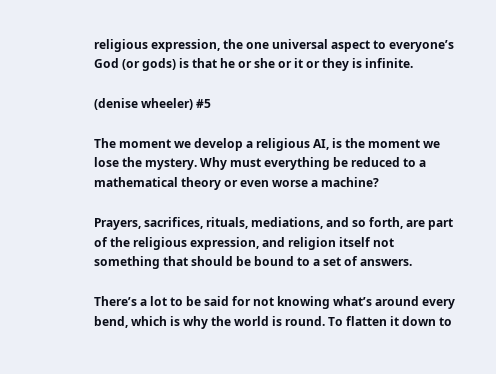religious expression, the one universal aspect to everyone’s God (or gods) is that he or she or it or they is infinite.

(denise wheeler) #5

The moment we develop a religious AI, is the moment we lose the mystery. Why must everything be reduced to a mathematical theory or even worse a machine?

Prayers, sacrifices, rituals, mediations, and so forth, are part of the religious expression, and religion itself not something that should be bound to a set of answers.

There’s a lot to be said for not knowing what’s around every bend, which is why the world is round. To flatten it down to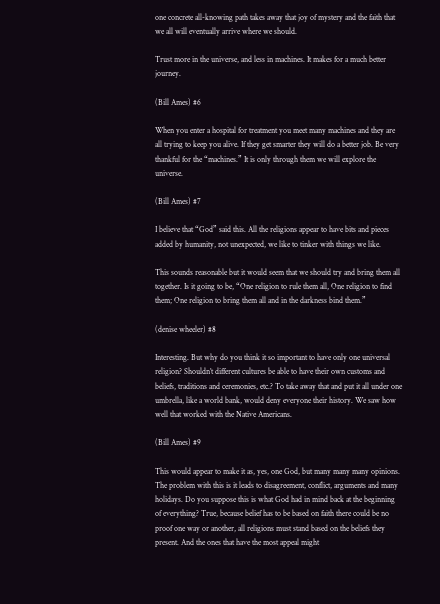one concrete all-knowing path takes away that joy of mystery and the faith that we all will eventually arrive where we should.

Trust more in the universe, and less in machines. It makes for a much better journey.

(Bill Ames) #6

When you enter a hospital for treatment you meet many machines and they are all trying to keep you alive. If they get smarter they will do a better job. Be very thankful for the “machines.” It is only through them we will explore the universe.

(Bill Ames) #7

I believe that “God” said this. All the religions appear to have bits and pieces added by humanity, not unexpected, we like to tinker with things we like.

This sounds reasonable but it would seem that we should try and bring them all together. Is it going to be, “One religion to rule them all, One religion to find them; One religion to bring them all and in the darkness bind them.”

(denise wheeler) #8

Interesting. But why do you think it so important to have only one universal religion? Shouldn’t different cultures be able to have their own customs and beliefs, traditions and ceremonies, etc.? To take away that and put it all under one umbrella, like a world bank, would deny everyone their history. We saw how well that worked with the Native Americans.

(Bill Ames) #9

This would appear to make it as, yes, one God, but many many many opinions. The problem with this is it leads to disagreement, conflict, arguments and many holidays. Do you suppose this is what God had in mind back at the beginning of everything? True, because belief has to be based on faith there could be no proof one way or another, all religions must stand based on the beliefs they present. And the ones that have the most appeal might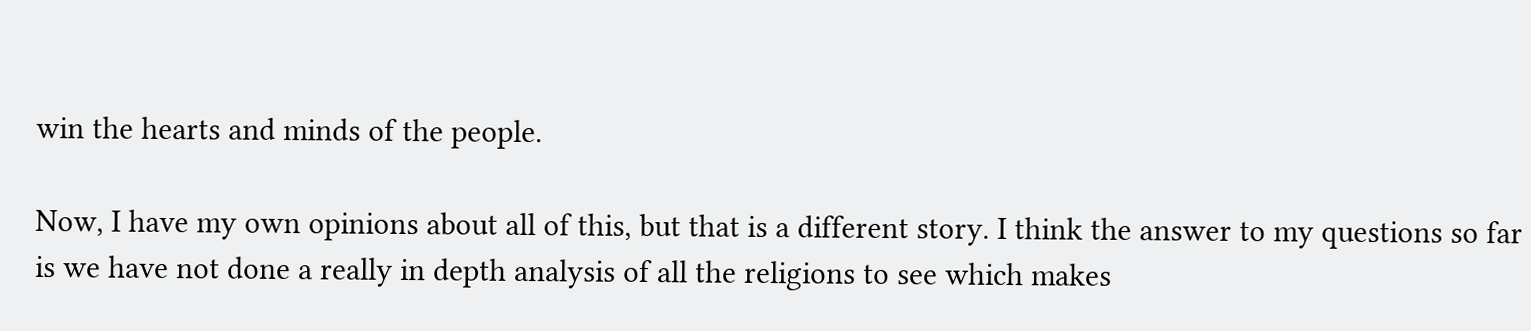win the hearts and minds of the people.

Now, I have my own opinions about all of this, but that is a different story. I think the answer to my questions so far is we have not done a really in depth analysis of all the religions to see which makes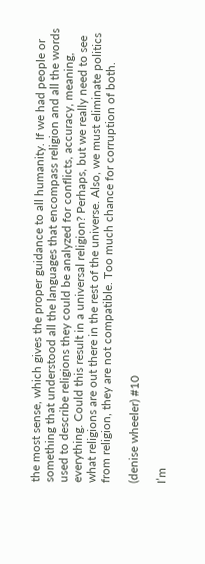the most sense, which gives the proper guidance to all humanity. If we had people or something that understood all the languages that encompass religion and all the words used to describe religions they could be analyzed for conflicts, accuracy, meaning, everything. Could this result in a universal religion? Perhaps, but we really need to see what religions are out there in the rest of the universe. Also, we must eliminate politics from religion, they are not compatible. Too much chance for corruption of both.

(denise wheeler) #10

I’m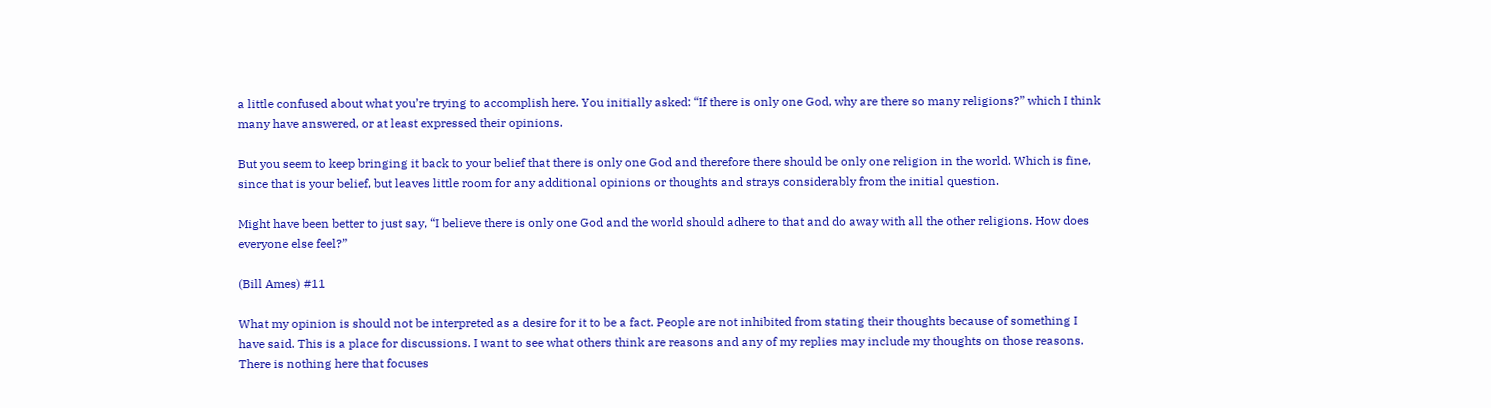a little confused about what you’re trying to accomplish here. You initially asked: “If there is only one God, why are there so many religions?” which I think many have answered, or at least expressed their opinions.

But you seem to keep bringing it back to your belief that there is only one God and therefore there should be only one religion in the world. Which is fine, since that is your belief, but leaves little room for any additional opinions or thoughts and strays considerably from the initial question.

Might have been better to just say, “I believe there is only one God and the world should adhere to that and do away with all the other religions. How does everyone else feel?”

(Bill Ames) #11

What my opinion is should not be interpreted as a desire for it to be a fact. People are not inhibited from stating their thoughts because of something I have said. This is a place for discussions. I want to see what others think are reasons and any of my replies may include my thoughts on those reasons. There is nothing here that focuses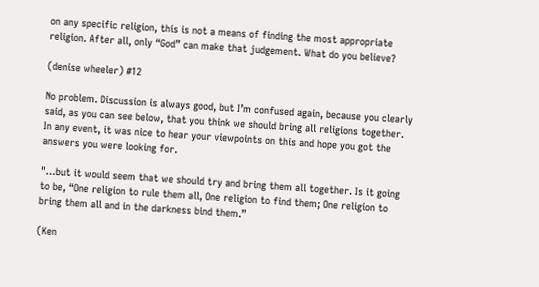on any specific religion, this is not a means of finding the most appropriate religion. After all, only “God” can make that judgement. What do you believe?

(denise wheeler) #12

No problem. Discussion is always good, but I’m confused again, because you clearly said, as you can see below, that you think we should bring all religions together. In any event, it was nice to hear your viewpoints on this and hope you got the answers you were looking for.

"…but it would seem that we should try and bring them all together. Is it going to be, “One religion to rule them all, One religion to find them; One religion to bring them all and in the darkness bind them.”

(Ken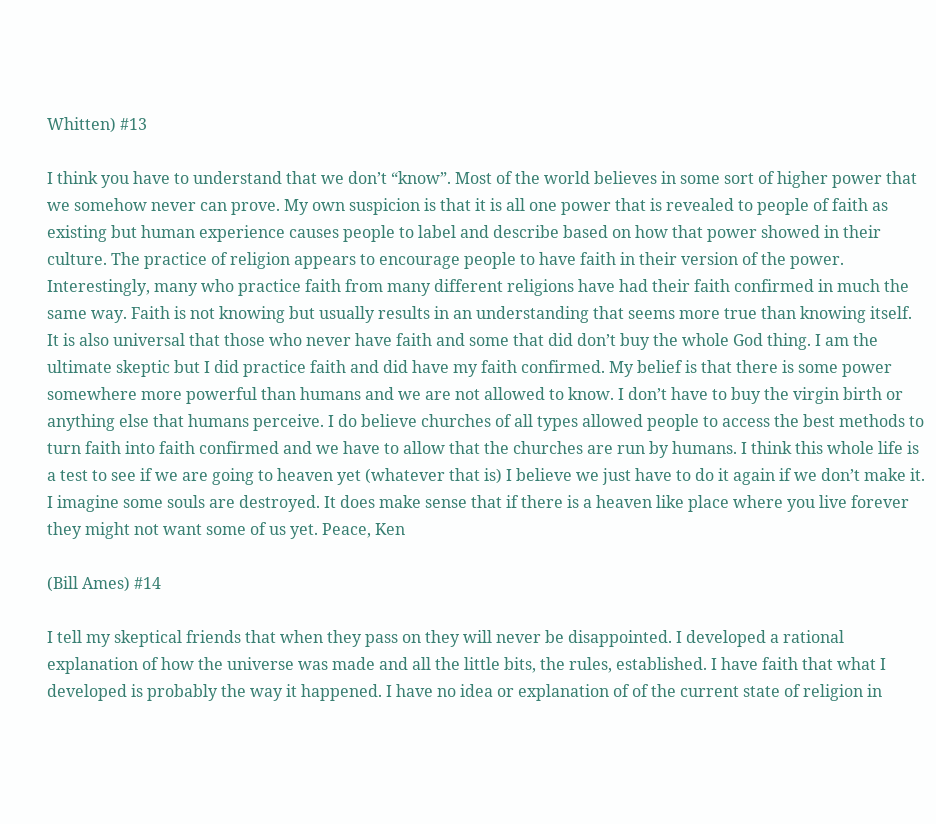Whitten) #13

I think you have to understand that we don’t “know”. Most of the world believes in some sort of higher power that we somehow never can prove. My own suspicion is that it is all one power that is revealed to people of faith as existing but human experience causes people to label and describe based on how that power showed in their culture. The practice of religion appears to encourage people to have faith in their version of the power. Interestingly, many who practice faith from many different religions have had their faith confirmed in much the same way. Faith is not knowing but usually results in an understanding that seems more true than knowing itself. It is also universal that those who never have faith and some that did don’t buy the whole God thing. I am the ultimate skeptic but I did practice faith and did have my faith confirmed. My belief is that there is some power somewhere more powerful than humans and we are not allowed to know. I don’t have to buy the virgin birth or anything else that humans perceive. I do believe churches of all types allowed people to access the best methods to turn faith into faith confirmed and we have to allow that the churches are run by humans. I think this whole life is a test to see if we are going to heaven yet (whatever that is) I believe we just have to do it again if we don’t make it. I imagine some souls are destroyed. It does make sense that if there is a heaven like place where you live forever they might not want some of us yet. Peace, Ken

(Bill Ames) #14

I tell my skeptical friends that when they pass on they will never be disappointed. I developed a rational explanation of how the universe was made and all the little bits, the rules, established. I have faith that what I developed is probably the way it happened. I have no idea or explanation of of the current state of religion in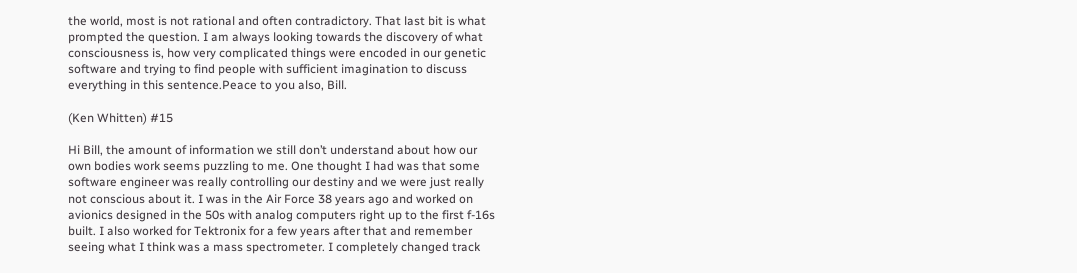the world, most is not rational and often contradictory. That last bit is what prompted the question. I am always looking towards the discovery of what consciousness is, how very complicated things were encoded in our genetic software and trying to find people with sufficient imagination to discuss everything in this sentence.Peace to you also, Bill.

(Ken Whitten) #15

Hi Bill, the amount of information we still don’t understand about how our own bodies work seems puzzling to me. One thought I had was that some software engineer was really controlling our destiny and we were just really not conscious about it. I was in the Air Force 38 years ago and worked on avionics designed in the 50s with analog computers right up to the first f-16s built. I also worked for Tektronix for a few years after that and remember seeing what I think was a mass spectrometer. I completely changed track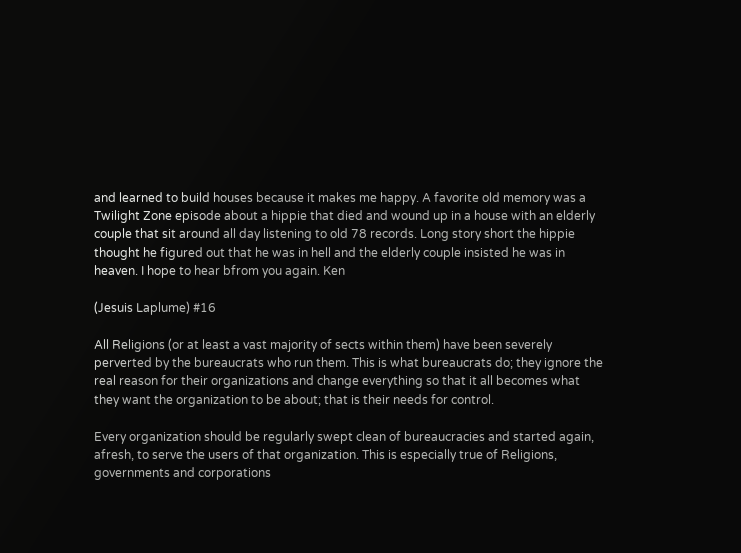and learned to build houses because it makes me happy. A favorite old memory was a Twilight Zone episode about a hippie that died and wound up in a house with an elderly couple that sit around all day listening to old 78 records. Long story short the hippie thought he figured out that he was in hell and the elderly couple insisted he was in heaven. I hope to hear bfrom you again. Ken

(Jesuis Laplume) #16

All Religions (or at least a vast majority of sects within them) have been severely perverted by the bureaucrats who run them. This is what bureaucrats do; they ignore the real reason for their organizations and change everything so that it all becomes what they want the organization to be about; that is their needs for control.

Every organization should be regularly swept clean of bureaucracies and started again, afresh, to serve the users of that organization. This is especially true of Religions, governments and corporations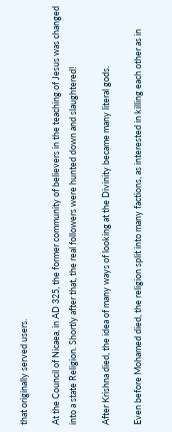that originally served users.

At the Council of Nicaea, in AD 325, the former community of believers in the teaching of Jesus was changed into a state Religion. Shortly after that, the real followers were hunted down and slaughtered!

After Krishna died, the idea of many ways of looking at the Divinity became many literal gods.

Even before Mohamed died, the religion split into many factions, as interested in killing each other as in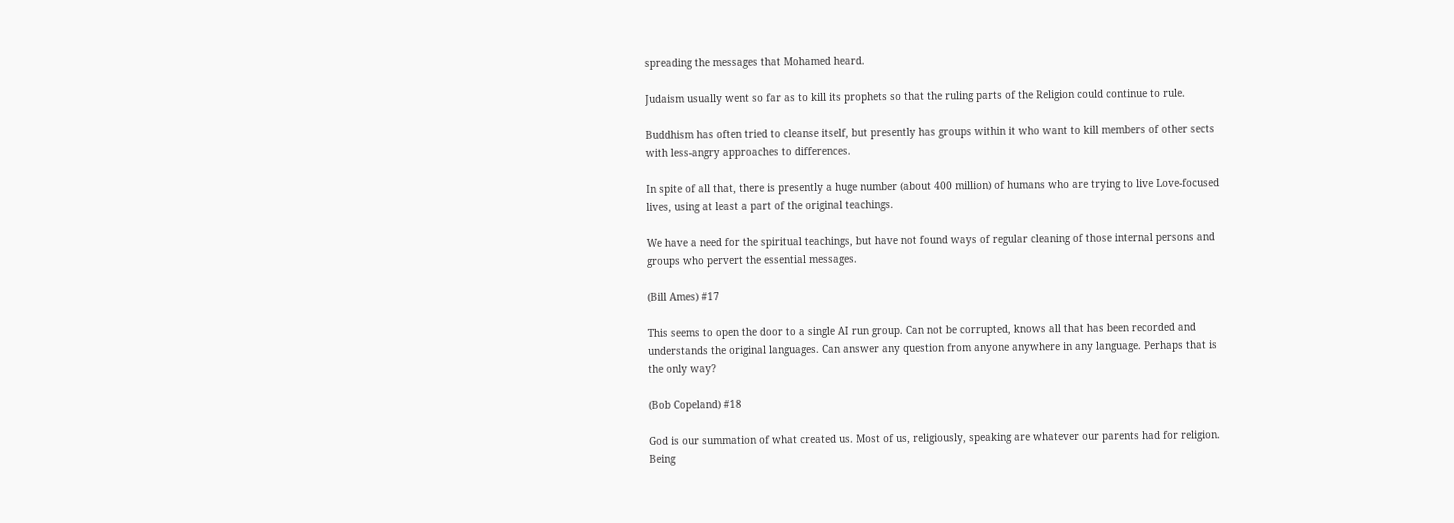spreading the messages that Mohamed heard.

Judaism usually went so far as to kill its prophets so that the ruling parts of the Religion could continue to rule.

Buddhism has often tried to cleanse itself, but presently has groups within it who want to kill members of other sects with less-angry approaches to differences.

In spite of all that, there is presently a huge number (about 400 million) of humans who are trying to live Love-focused lives, using at least a part of the original teachings.

We have a need for the spiritual teachings, but have not found ways of regular cleaning of those internal persons and groups who pervert the essential messages.

(Bill Ames) #17

This seems to open the door to a single AI run group. Can not be corrupted, knows all that has been recorded and understands the original languages. Can answer any question from anyone anywhere in any language. Perhaps that is the only way?

(Bob Copeland) #18

God is our summation of what created us. Most of us, religiously, speaking are whatever our parents had for religion. Being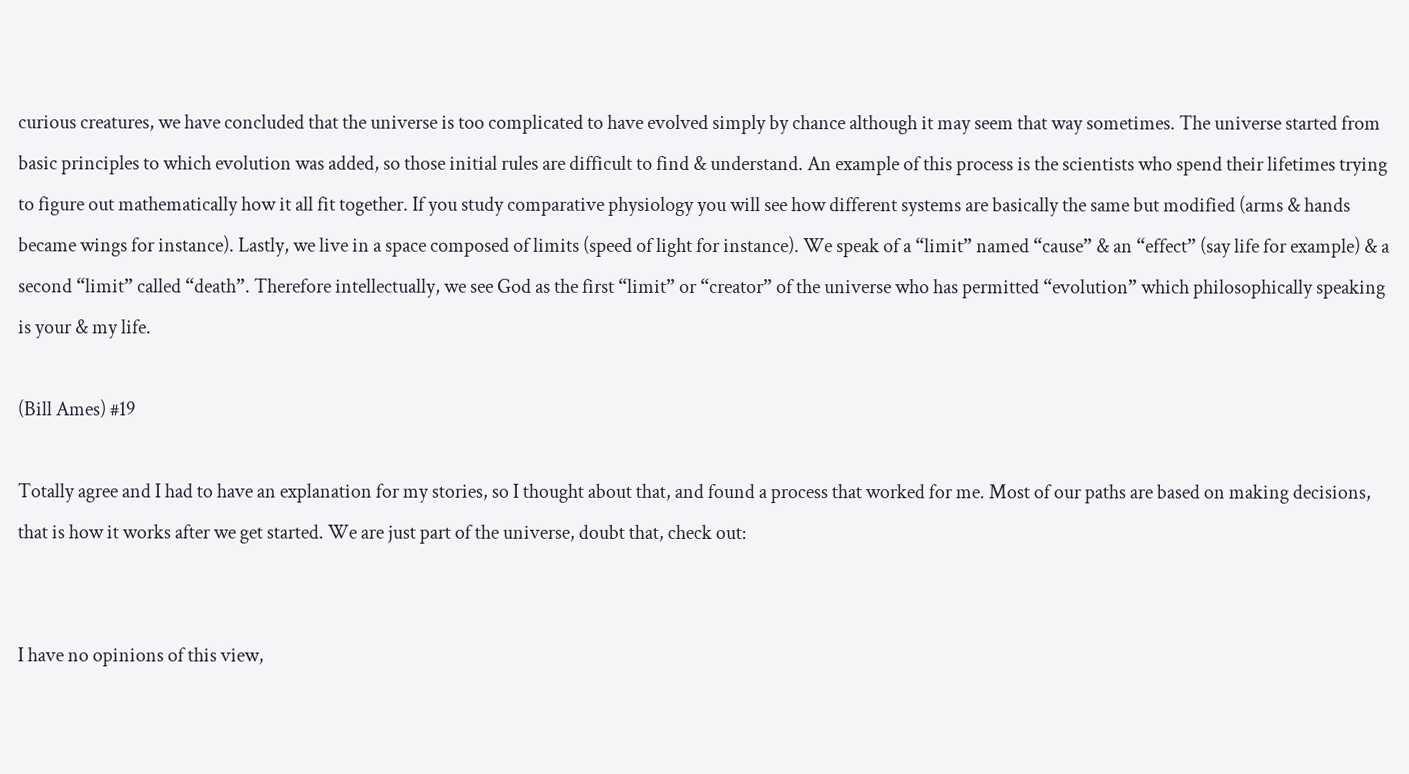curious creatures, we have concluded that the universe is too complicated to have evolved simply by chance although it may seem that way sometimes. The universe started from basic principles to which evolution was added, so those initial rules are difficult to find & understand. An example of this process is the scientists who spend their lifetimes trying to figure out mathematically how it all fit together. If you study comparative physiology you will see how different systems are basically the same but modified (arms & hands became wings for instance). Lastly, we live in a space composed of limits (speed of light for instance). We speak of a “limit” named “cause” & an “effect” (say life for example) & a second “limit” called “death”. Therefore intellectually, we see God as the first “limit” or “creator” of the universe who has permitted “evolution” which philosophically speaking is your & my life.

(Bill Ames) #19

Totally agree and I had to have an explanation for my stories, so I thought about that, and found a process that worked for me. Most of our paths are based on making decisions, that is how it works after we get started. We are just part of the universe, doubt that, check out:


I have no opinions of this view,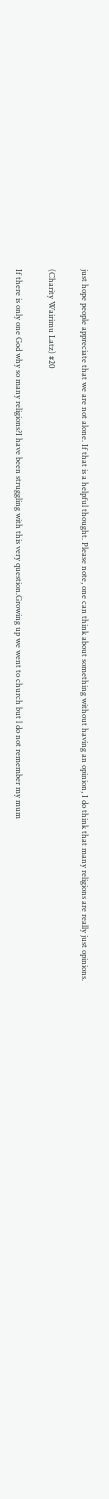just hope people appreciate that we are not alone. If that is a helpful thought. Please note, one can think about something without having an opinion, I do think that many religions are really just opinions.

(Charity Wairimu Latz) #20

If there is only one God why so many religions?I have been struggling with this very question.Growing up we went to church but l do not remember my mum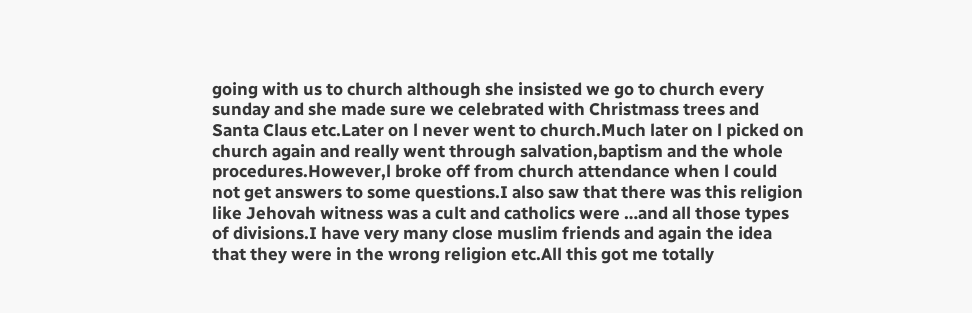going with us to church although she insisted we go to church every sunday and she made sure we celebrated with Christmass trees and Santa Claus etc.Later on l never went to church.Much later on l picked on church again and really went through salvation,baptism and the whole procedures.However,l broke off from church attendance when l could not get answers to some questions.I also saw that there was this religion like Jehovah witness was a cult and catholics were …and all those types of divisions.I have very many close muslim friends and again the idea that they were in the wrong religion etc.All this got me totally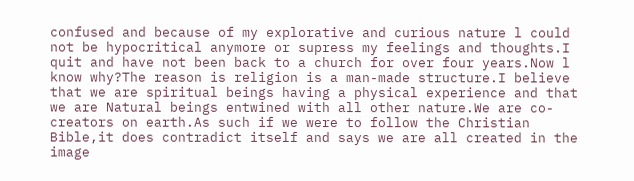confused and because of my explorative and curious nature l could not be hypocritical anymore or supress my feelings and thoughts.I quit and have not been back to a church for over four years.Now l know why?The reason is religion is a man-made structure.I believe that we are spiritual beings having a physical experience and that we are Natural beings entwined with all other nature.We are co-creators on earth.As such if we were to follow the Christian Bible,it does contradict itself and says we are all created in the image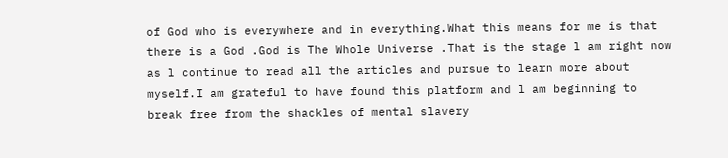of God who is everywhere and in everything.What this means for me is that there is a God .God is The Whole Universe .That is the stage l am right now as l continue to read all the articles and pursue to learn more about myself.I am grateful to have found this platform and l am beginning to break free from the shackles of mental slavery